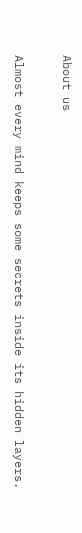About us

Almost every mind keeps some secrets inside its hidden layers.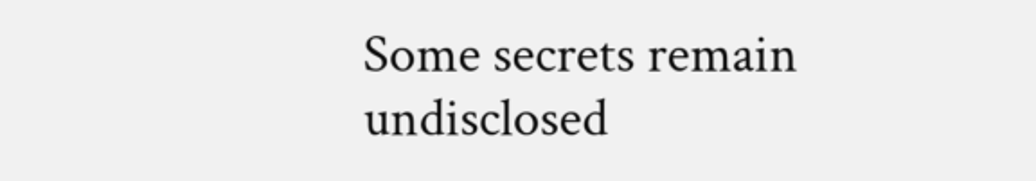Some secrets remain undisclosed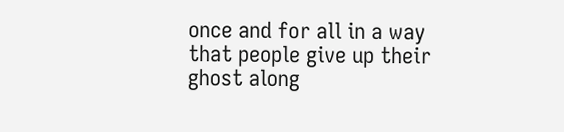once and for all in a way that people give up their ghost along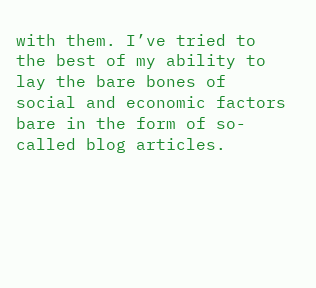with them. I’ve tried to the best of my ability to lay the bare bones of social and economic factors bare in the form of so-called blog articles.